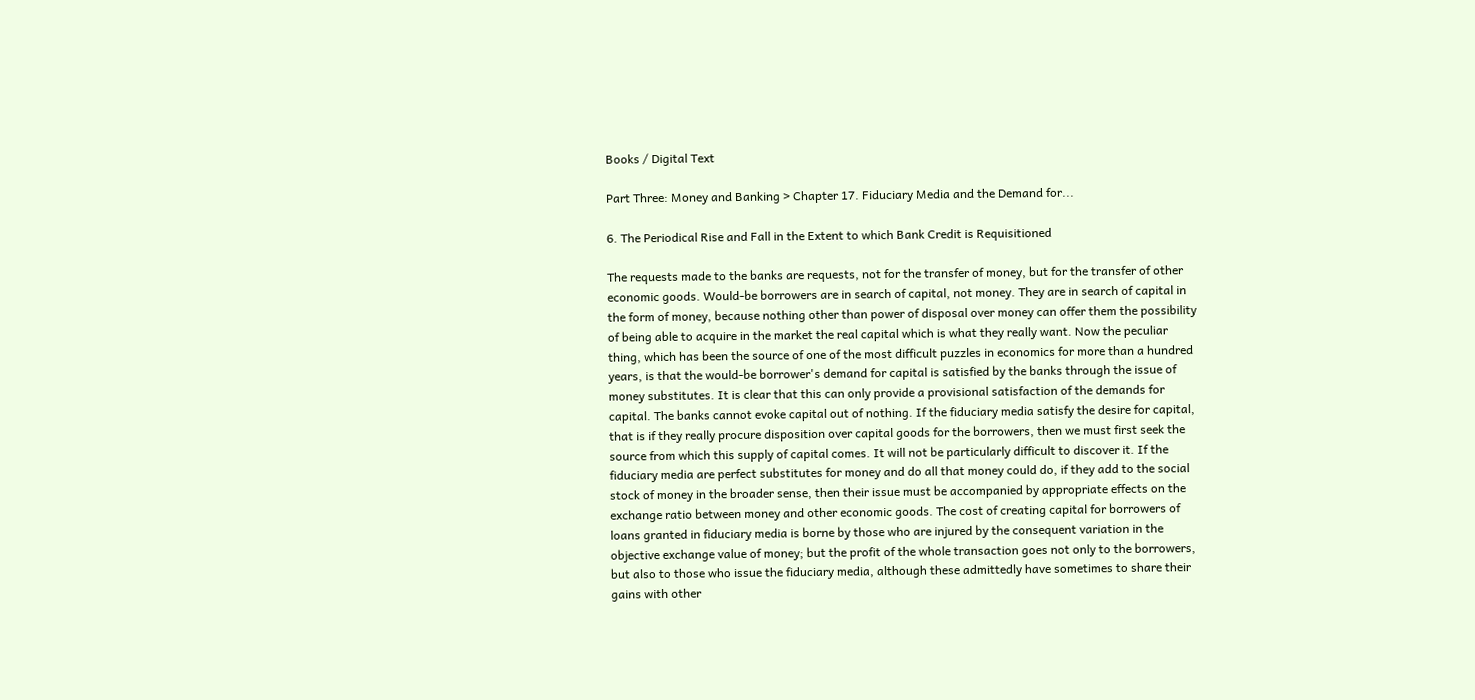Books / Digital Text

Part Three: Money and Banking > Chapter 17. Fiduciary Media and the Demand for...

6. The Periodical Rise and Fall in the Extent to which Bank Credit is Requisitioned

The requests made to the banks are requests, not for the transfer of money, but for the transfer of other economic goods. Would-be borrowers are in search of capital, not money. They are in search of capital in the form of money, because nothing other than power of disposal over money can offer them the possibility of being able to acquire in the market the real capital which is what they really want. Now the peculiar thing, which has been the source of one of the most difficult puzzles in economics for more than a hundred years, is that the would-be borrower's demand for capital is satisfied by the banks through the issue of money substitutes. It is clear that this can only provide a provisional satisfaction of the demands for capital. The banks cannot evoke capital out of nothing. If the fiduciary media satisfy the desire for capital, that is if they really procure disposition over capital goods for the borrowers, then we must first seek the source from which this supply of capital comes. It will not be particularly difficult to discover it. If the fiduciary media are perfect substitutes for money and do all that money could do, if they add to the social stock of money in the broader sense, then their issue must be accompanied by appropriate effects on the exchange ratio between money and other economic goods. The cost of creating capital for borrowers of loans granted in fiduciary media is borne by those who are injured by the consequent variation in the objective exchange value of money; but the profit of the whole transaction goes not only to the borrowers, but also to those who issue the fiduciary media, although these admittedly have sometimes to share their gains with other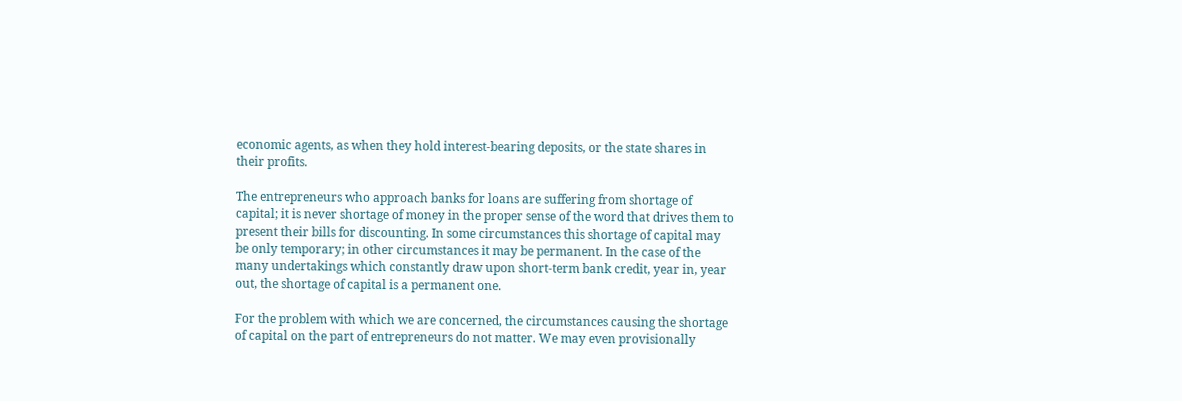economic agents, as when they hold interest-bearing deposits, or the state shares in their profits.

The entrepreneurs who approach banks for loans are suffering from shortage of capital; it is never shortage of money in the proper sense of the word that drives them to present their bills for discounting. In some circumstances this shortage of capital may be only temporary; in other circumstances it may be permanent. In the case of the many undertakings which constantly draw upon short-term bank credit, year in, year out, the shortage of capital is a permanent one.

For the problem with which we are concerned, the circumstances causing the shortage of capital on the part of entrepreneurs do not matter. We may even provisionally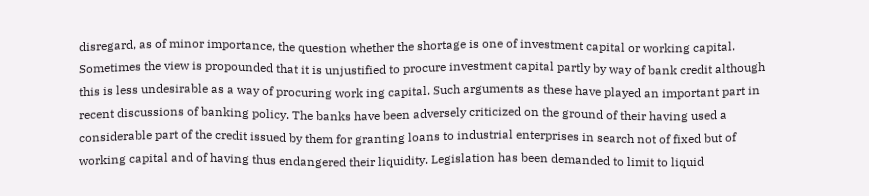disregard, as of minor importance, the question whether the shortage is one of investment capital or working capital. Sometimes the view is propounded that it is unjustified to procure investment capital partly by way of bank credit although this is less undesirable as a way of procuring work ing capital. Such arguments as these have played an important part in recent discussions of banking policy. The banks have been adversely criticized on the ground of their having used a considerable part of the credit issued by them for granting loans to industrial enterprises in search not of fixed but of working capital and of having thus endangered their liquidity. Legislation has been demanded to limit to liquid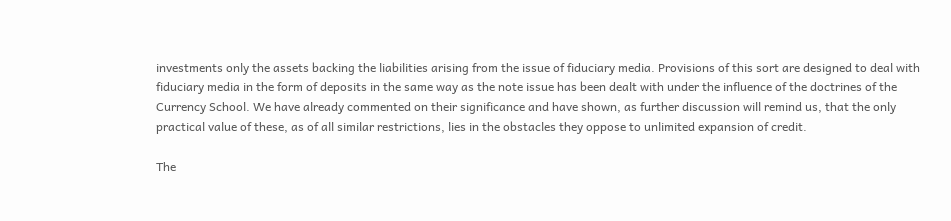investments only the assets backing the liabilities arising from the issue of fiduciary media. Provisions of this sort are designed to deal with fiduciary media in the form of deposits in the same way as the note issue has been dealt with under the influence of the doctrines of the Currency School. We have already commented on their significance and have shown, as further discussion will remind us, that the only practical value of these, as of all similar restrictions, lies in the obstacles they oppose to unlimited expansion of credit.

The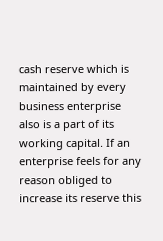cash reserve which is maintained by every business enterprise also is a part of its working capital. If an enterprise feels for any reason obliged to increase its reserve this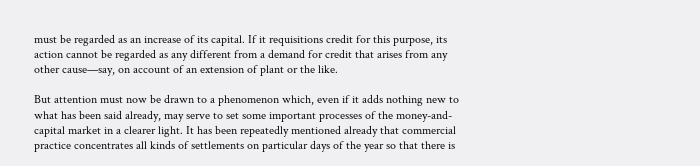must be regarded as an increase of its capital. If it requisitions credit for this purpose, its action cannot be regarded as any different from a demand for credit that arises from any other cause—say, on account of an extension of plant or the like.

But attention must now be drawn to a phenomenon which, even if it adds nothing new to what has been said already, may serve to set some important processes of the money-and-capital market in a clearer light. It has been repeatedly mentioned already that commercial practice concentrates all kinds of settlements on particular days of the year so that there is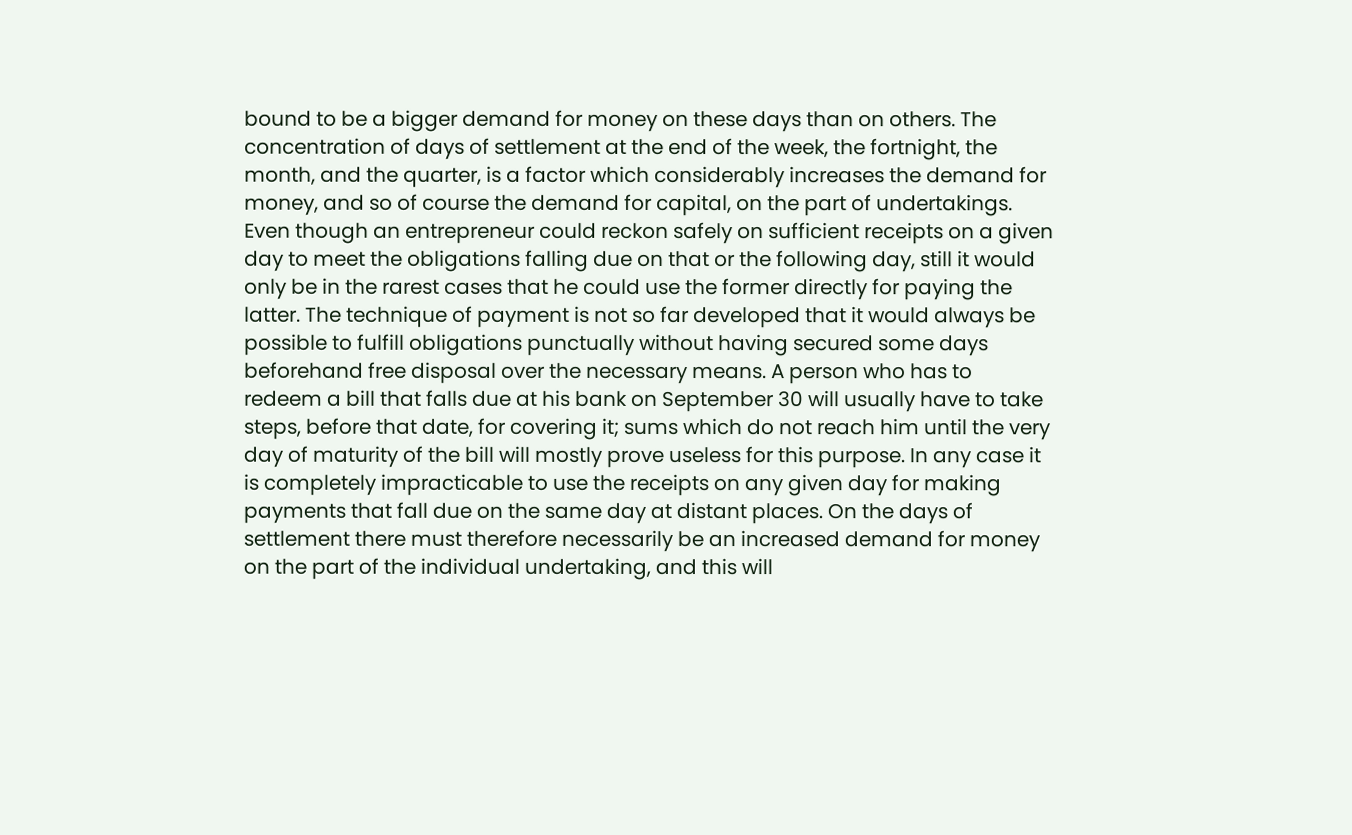bound to be a bigger demand for money on these days than on others. The concentration of days of settlement at the end of the week, the fortnight, the month, and the quarter, is a factor which considerably increases the demand for money, and so of course the demand for capital, on the part of undertakings. Even though an entrepreneur could reckon safely on sufficient receipts on a given day to meet the obligations falling due on that or the following day, still it would only be in the rarest cases that he could use the former directly for paying the latter. The technique of payment is not so far developed that it would always be possible to fulfill obligations punctually without having secured some days beforehand free disposal over the necessary means. A person who has to redeem a bill that falls due at his bank on September 30 will usually have to take steps, before that date, for covering it; sums which do not reach him until the very day of maturity of the bill will mostly prove useless for this purpose. In any case it is completely impracticable to use the receipts on any given day for making payments that fall due on the same day at distant places. On the days of settlement there must therefore necessarily be an increased demand for money on the part of the individual undertaking, and this will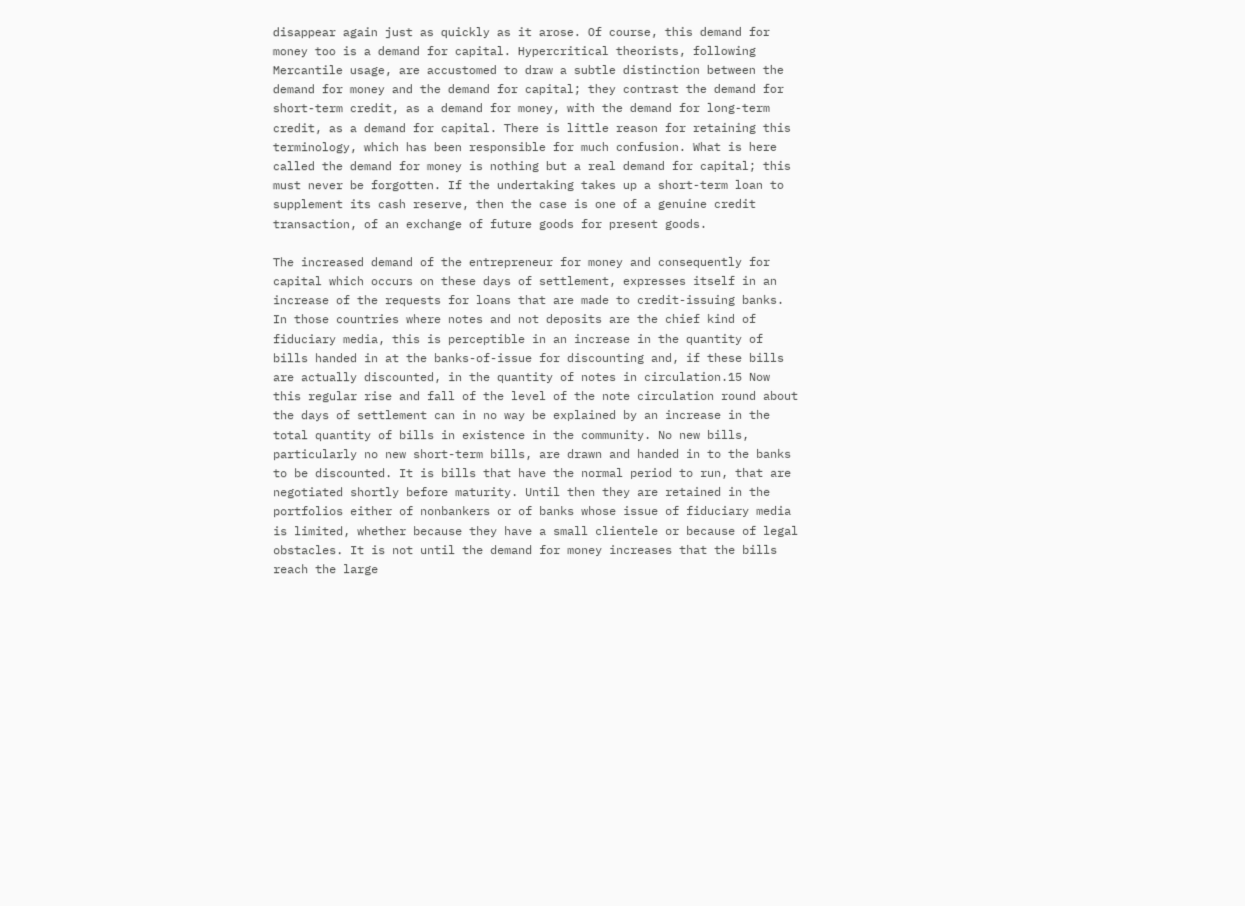disappear again just as quickly as it arose. Of course, this demand for money too is a demand for capital. Hypercritical theorists, following Mercantile usage, are accustomed to draw a subtle distinction between the demand for money and the demand for capital; they contrast the demand for short-term credit, as a demand for money, with the demand for long-term credit, as a demand for capital. There is little reason for retaining this terminology, which has been responsible for much confusion. What is here called the demand for money is nothing but a real demand for capital; this must never be forgotten. If the undertaking takes up a short-term loan to supplement its cash reserve, then the case is one of a genuine credit transaction, of an exchange of future goods for present goods.

The increased demand of the entrepreneur for money and consequently for capital which occurs on these days of settlement, expresses itself in an increase of the requests for loans that are made to credit-issuing banks. In those countries where notes and not deposits are the chief kind of fiduciary media, this is perceptible in an increase in the quantity of bills handed in at the banks-of-issue for discounting and, if these bills are actually discounted, in the quantity of notes in circulation.15 Now this regular rise and fall of the level of the note circulation round about the days of settlement can in no way be explained by an increase in the total quantity of bills in existence in the community. No new bills, particularly no new short-term bills, are drawn and handed in to the banks to be discounted. It is bills that have the normal period to run, that are negotiated shortly before maturity. Until then they are retained in the portfolios either of nonbankers or of banks whose issue of fiduciary media is limited, whether because they have a small clientele or because of legal obstacles. It is not until the demand for money increases that the bills reach the large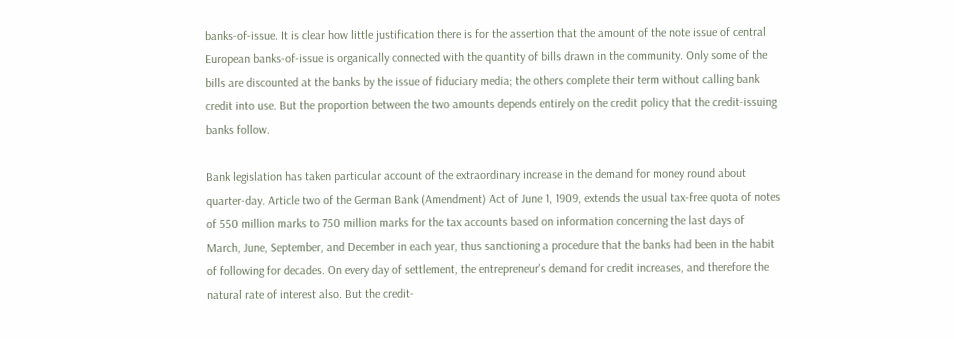banks-of-issue. It is clear how little justification there is for the assertion that the amount of the note issue of central European banks-of-issue is organically connected with the quantity of bills drawn in the community. Only some of the bills are discounted at the banks by the issue of fiduciary media; the others complete their term without calling bank credit into use. But the proportion between the two amounts depends entirely on the credit policy that the credit-issuing banks follow.

Bank legislation has taken particular account of the extraordinary increase in the demand for money round about quarter-day. Article two of the German Bank (Amendment) Act of June 1, 1909, extends the usual tax-free quota of notes of 550 million marks to 750 million marks for the tax accounts based on information concerning the last days of March, June, September, and December in each year, thus sanctioning a procedure that the banks had been in the habit of following for decades. On every day of settlement, the entrepreneur's demand for credit increases, and therefore the natural rate of interest also. But the credit-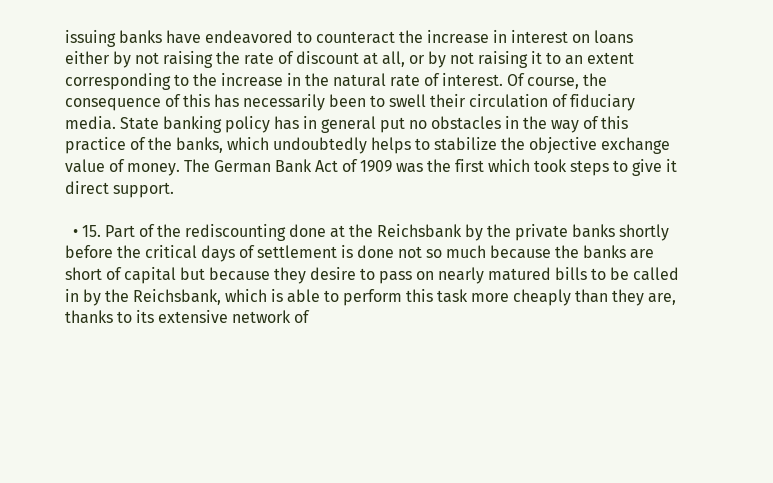issuing banks have endeavored to counteract the increase in interest on loans either by not raising the rate of discount at all, or by not raising it to an extent corresponding to the increase in the natural rate of interest. Of course, the consequence of this has necessarily been to swell their circulation of fiduciary media. State banking policy has in general put no obstacles in the way of this practice of the banks, which undoubtedly helps to stabilize the objective exchange value of money. The German Bank Act of 1909 was the first which took steps to give it direct support.

  • 15. Part of the rediscounting done at the Reichsbank by the private banks shortly before the critical days of settlement is done not so much because the banks are short of capital but because they desire to pass on nearly matured bills to be called in by the Reichsbank, which is able to perform this task more cheaply than they are, thanks to its extensive network of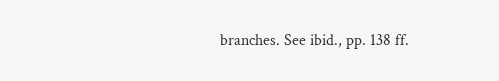branches. See ibid., pp. 138 ff.